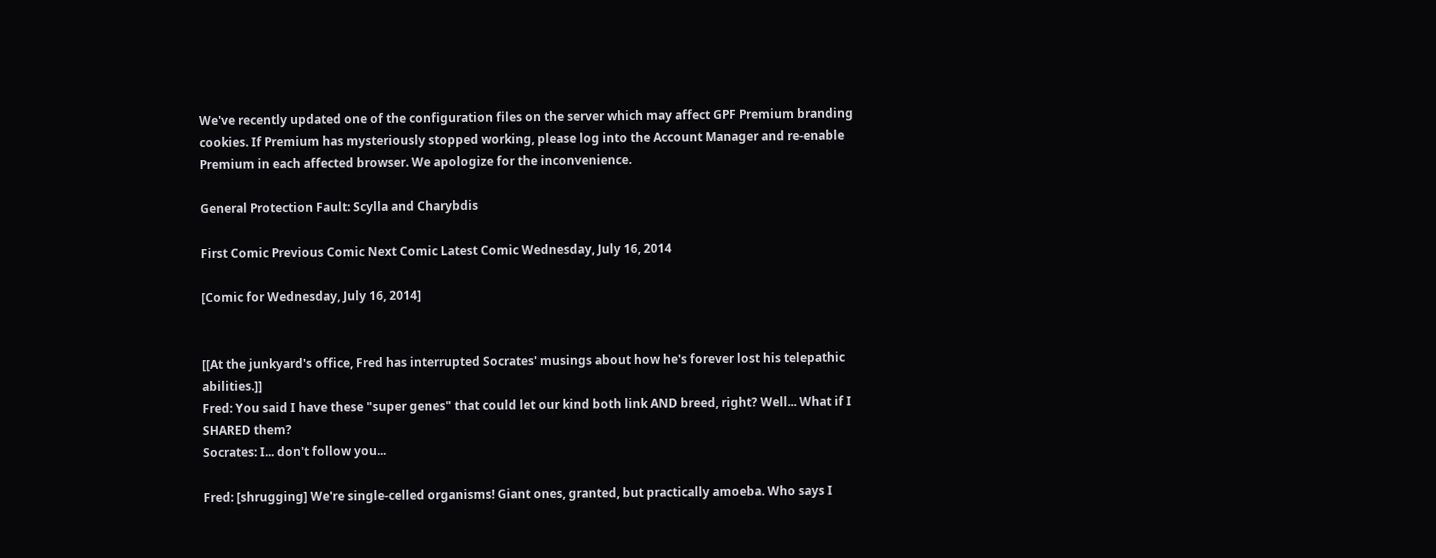We've recently updated one of the configuration files on the server which may affect GPF Premium branding cookies. If Premium has mysteriously stopped working, please log into the Account Manager and re-enable Premium in each affected browser. We apologize for the inconvenience.

General Protection Fault: Scylla and Charybdis

First Comic Previous Comic Next Comic Latest Comic Wednesday, July 16, 2014

[Comic for Wednesday, July 16, 2014]


[[At the junkyard's office, Fred has interrupted Socrates' musings about how he's forever lost his telepathic abilities.]]
Fred: You said I have these "super genes" that could let our kind both link AND breed, right? Well... What if I SHARED them?
Socrates: I... don't follow you...

Fred: [shrugging] We're single-celled organisms! Giant ones, granted, but practically amoeba. Who says I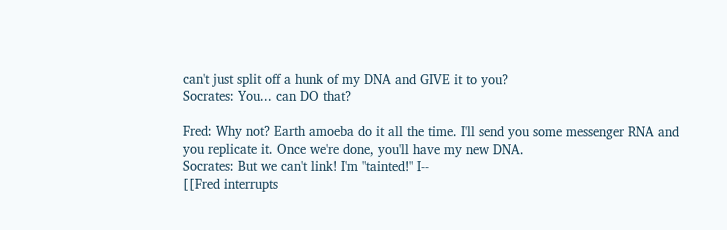can't just split off a hunk of my DNA and GIVE it to you?
Socrates: You... can DO that?

Fred: Why not? Earth amoeba do it all the time. I'll send you some messenger RNA and you replicate it. Once we're done, you'll have my new DNA.
Socrates: But we can't link! I'm "tainted!" I--
[[Fred interrupts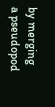by merging a pseudopod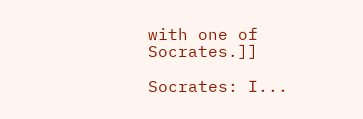with one of Socrates.]]

Socrates: I...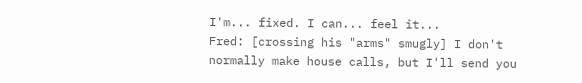I'm... fixed. I can... feel it...
Fred: [crossing his "arms" smugly] I don't normally make house calls, but I'll send you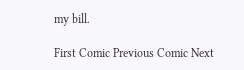my bill.

First Comic Previous Comic Next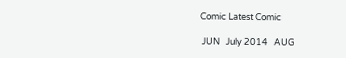Comic Latest Comic

 JUN   July 2014   AUG